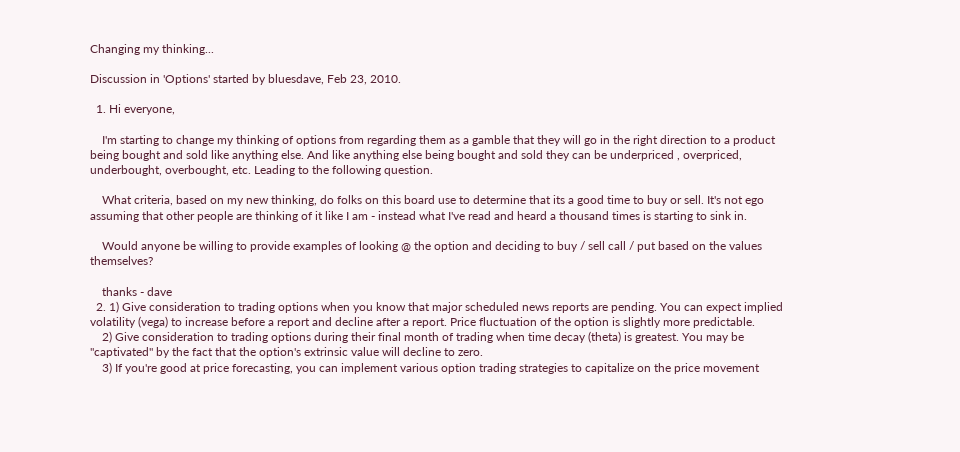Changing my thinking...

Discussion in 'Options' started by bluesdave, Feb 23, 2010.

  1. Hi everyone,

    I'm starting to change my thinking of options from regarding them as a gamble that they will go in the right direction to a product being bought and sold like anything else. And like anything else being bought and sold they can be underpriced , overpriced, underbought, overbought, etc. Leading to the following question.

    What criteria, based on my new thinking, do folks on this board use to determine that its a good time to buy or sell. It's not ego assuming that other people are thinking of it like I am - instead what I've read and heard a thousand times is starting to sink in.

    Would anyone be willing to provide examples of looking @ the option and deciding to buy / sell call / put based on the values themselves?

    thanks - dave
  2. 1) Give consideration to trading options when you know that major scheduled news reports are pending. You can expect implied volatility (vega) to increase before a report and decline after a report. Price fluctuation of the option is slightly more predictable.
    2) Give consideration to trading options during their final month of trading when time decay (theta) is greatest. You may be "captivated" by the fact that the option's extrinsic value will decline to zero.
    3) If you're good at price forecasting, you can implement various option trading strategies to capitalize on the price movement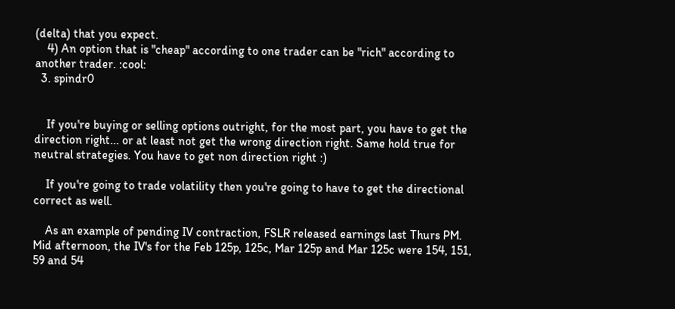(delta) that you expect.
    4) An option that is "cheap" according to one trader can be "rich" according to another trader. :cool:
  3. spindr0


    If you're buying or selling options outright, for the most part, you have to get the direction right... or at least not get the wrong direction right. Same hold true for neutral strategies. You have to get non direction right :)

    If you're going to trade volatility then you're going to have to get the directional correct as well.

    As an example of pending IV contraction, FSLR released earnings last Thurs PM. Mid afternoon, the IV's for the Feb 125p, 125c, Mar 125p and Mar 125c were 154, 151, 59 and 54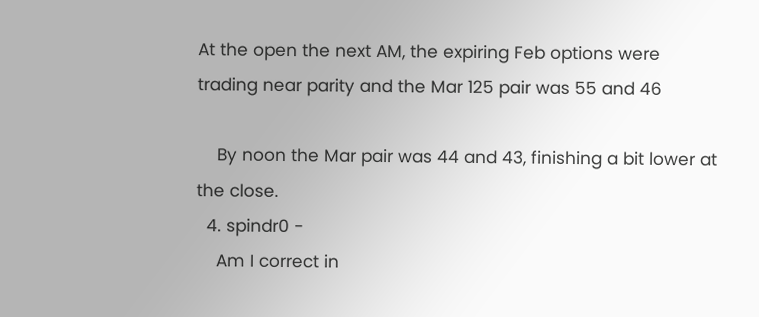At the open the next AM, the expiring Feb options were trading near parity and the Mar 125 pair was 55 and 46

    By noon the Mar pair was 44 and 43, finishing a bit lower at the close.
  4. spindr0 -
    Am I correct in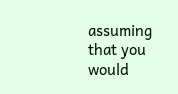assuming that you would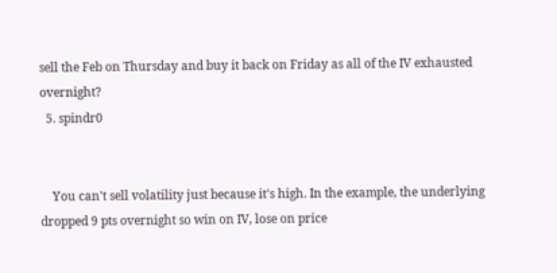sell the Feb on Thursday and buy it back on Friday as all of the IV exhausted overnight?
  5. spindr0


    You can't sell volatility just because it's high. In the example, the underlying dropped 9 pts overnight so win on IV, lose on price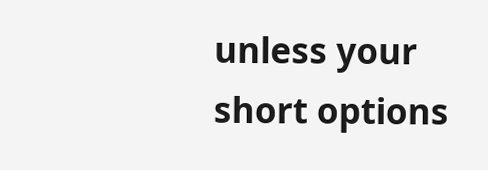unless your short options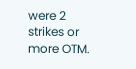were 2 strikes or more OTM.